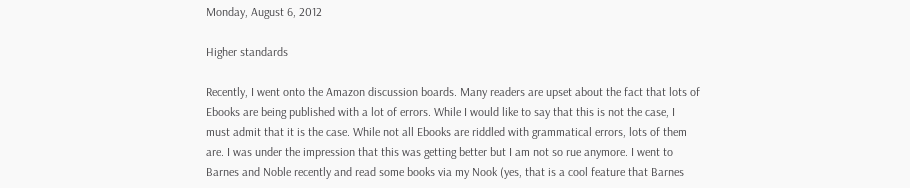Monday, August 6, 2012

Higher standards

Recently, I went onto the Amazon discussion boards. Many readers are upset about the fact that lots of Ebooks are being published with a lot of errors. While I would like to say that this is not the case, I must admit that it is the case. While not all Ebooks are riddled with grammatical errors, lots of them are. I was under the impression that this was getting better but I am not so rue anymore. I went to Barnes and Noble recently and read some books via my Nook (yes, that is a cool feature that Barnes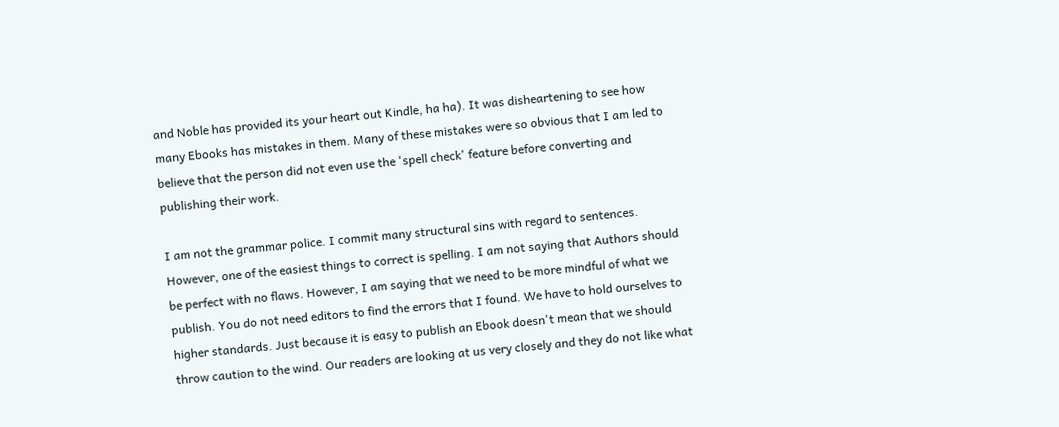and Noble has provided its your heart out Kindle, ha ha). It was disheartening to see how many Ebooks has mistakes in them. Many of these mistakes were so obvious that I am led to believe that the person did not even use the 'spell check' feature before converting and publishing their work.

I am not the grammar police. I commit many structural sins with regard to sentences. However, one of the easiest things to correct is spelling. I am not saying that Authors should be perfect with no flaws. However, I am saying that we need to be more mindful of what we publish. You do not need editors to find the errors that I found. We have to hold ourselves to higher standards. Just because it is easy to publish an Ebook doesn't mean that we should throw caution to the wind. Our readers are looking at us very closely and they do not like what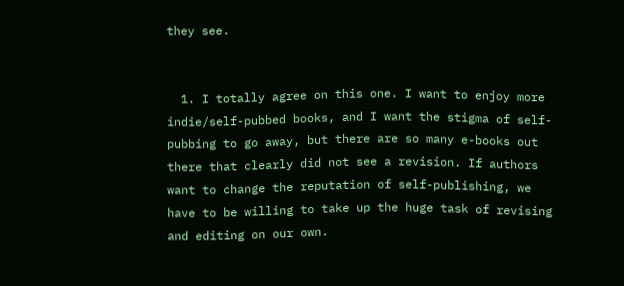they see.


  1. I totally agree on this one. I want to enjoy more indie/self-pubbed books, and I want the stigma of self-pubbing to go away, but there are so many e-books out there that clearly did not see a revision. If authors want to change the reputation of self-publishing, we have to be willing to take up the huge task of revising and editing on our own.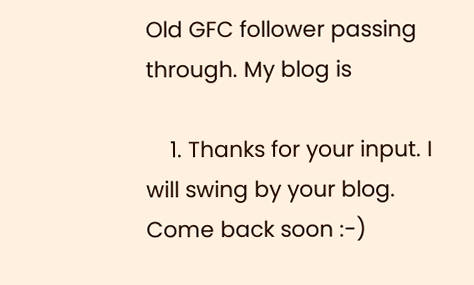Old GFC follower passing through. My blog is

    1. Thanks for your input. I will swing by your blog. Come back soon :-)